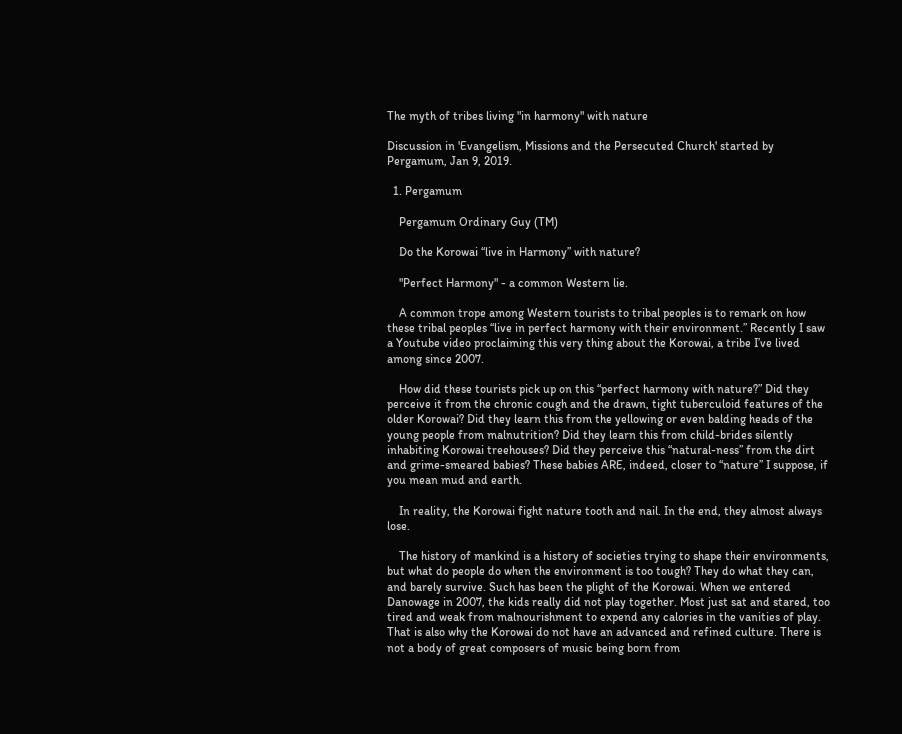The myth of tribes living "in harmony" with nature

Discussion in 'Evangelism, Missions and the Persecuted Church' started by Pergamum, Jan 9, 2019.

  1. Pergamum

    Pergamum Ordinary Guy (TM)

    Do the Korowai “live in Harmony” with nature?

    "Perfect Harmony" - a common Western lie.

    A common trope among Western tourists to tribal peoples is to remark on how these tribal peoples “live in perfect harmony with their environment.” Recently I saw a Youtube video proclaiming this very thing about the Korowai, a tribe I’ve lived among since 2007.

    How did these tourists pick up on this “perfect harmony with nature?” Did they perceive it from the chronic cough and the drawn, tight tuberculoid features of the older Korowai? Did they learn this from the yellowing or even balding heads of the young people from malnutrition? Did they learn this from child-brides silently inhabiting Korowai treehouses? Did they perceive this “natural-ness” from the dirt and grime-smeared babies? These babies ARE, indeed, closer to “nature” I suppose, if you mean mud and earth.

    In reality, the Korowai fight nature tooth and nail. In the end, they almost always lose.

    The history of mankind is a history of societies trying to shape their environments, but what do people do when the environment is too tough? They do what they can, and barely survive. Such has been the plight of the Korowai. When we entered Danowage in 2007, the kids really did not play together. Most just sat and stared, too tired and weak from malnourishment to expend any calories in the vanities of play. That is also why the Korowai do not have an advanced and refined culture. There is not a body of great composers of music being born from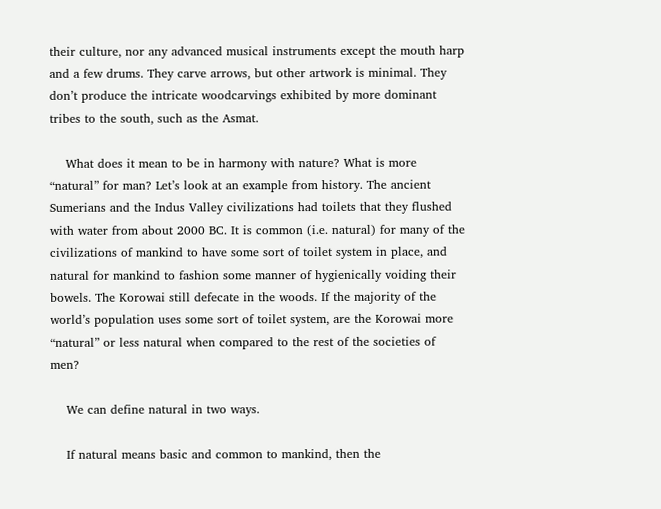their culture, nor any advanced musical instruments except the mouth harp and a few drums. They carve arrows, but other artwork is minimal. They don’t produce the intricate woodcarvings exhibited by more dominant tribes to the south, such as the Asmat.

    What does it mean to be in harmony with nature? What is more “natural” for man? Let’s look at an example from history. The ancient Sumerians and the Indus Valley civilizations had toilets that they flushed with water from about 2000 BC. It is common (i.e. natural) for many of the civilizations of mankind to have some sort of toilet system in place, and natural for mankind to fashion some manner of hygienically voiding their bowels. The Korowai still defecate in the woods. If the majority of the world’s population uses some sort of toilet system, are the Korowai more “natural” or less natural when compared to the rest of the societies of men?

    We can define natural in two ways.

    If natural means basic and common to mankind, then the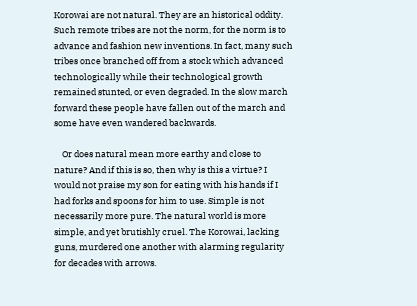Korowai are not natural. They are an historical oddity. Such remote tribes are not the norm, for the norm is to advance and fashion new inventions. In fact, many such tribes once branched off from a stock which advanced technologically while their technological growth remained stunted, or even degraded. In the slow march forward these people have fallen out of the march and some have even wandered backwards.

    Or does natural mean more earthy and close to nature? And if this is so, then why is this a virtue? I would not praise my son for eating with his hands if I had forks and spoons for him to use. Simple is not necessarily more pure. The natural world is more simple, and yet brutishly cruel. The Korowai, lacking guns, murdered one another with alarming regularity for decades with arrows.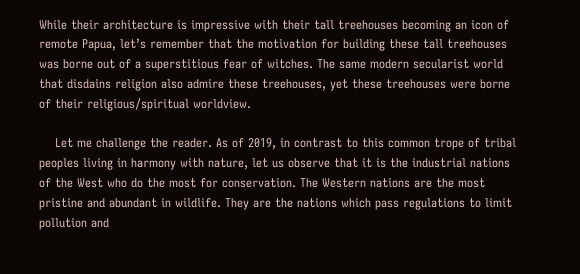While their architecture is impressive with their tall treehouses becoming an icon of remote Papua, let’s remember that the motivation for building these tall treehouses was borne out of a superstitious fear of witches. The same modern secularist world that disdains religion also admire these treehouses, yet these treehouses were borne of their religious/spiritual worldview.

    Let me challenge the reader. As of 2019, in contrast to this common trope of tribal peoples living in harmony with nature, let us observe that it is the industrial nations of the West who do the most for conservation. The Western nations are the most pristine and abundant in wildlife. They are the nations which pass regulations to limit pollution and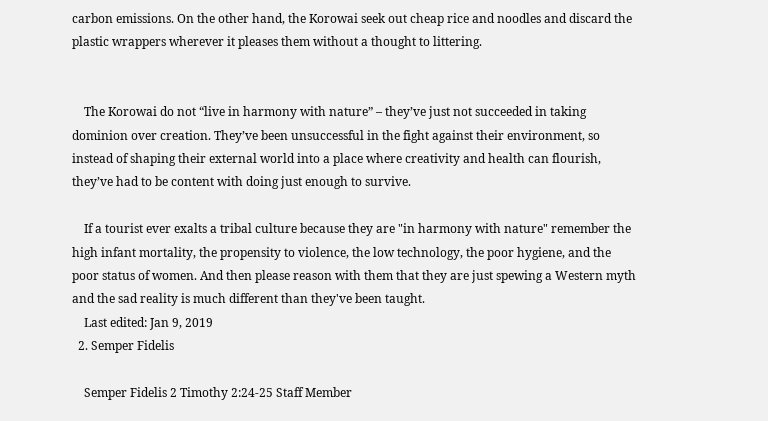carbon emissions. On the other hand, the Korowai seek out cheap rice and noodles and discard the plastic wrappers wherever it pleases them without a thought to littering.


    The Korowai do not “live in harmony with nature” – they’ve just not succeeded in taking dominion over creation. They’ve been unsuccessful in the fight against their environment, so instead of shaping their external world into a place where creativity and health can flourish, they’ve had to be content with doing just enough to survive.

    If a tourist ever exalts a tribal culture because they are "in harmony with nature" remember the high infant mortality, the propensity to violence, the low technology, the poor hygiene, and the poor status of women. And then please reason with them that they are just spewing a Western myth and the sad reality is much different than they've been taught.
    Last edited: Jan 9, 2019
  2. Semper Fidelis

    Semper Fidelis 2 Timothy 2:24-25 Staff Member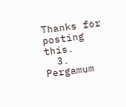Thanks for posting this.
  3. Pergamum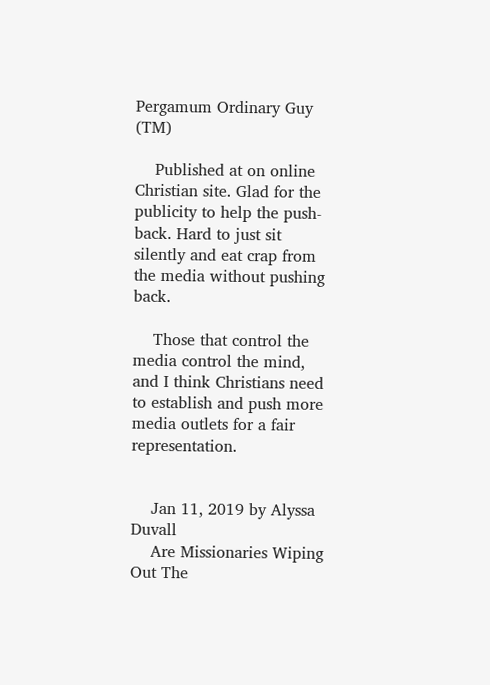Pergamum Ordinary Guy (TM)

    Published at on online Christian site. Glad for the publicity to help the push-back. Hard to just sit silently and eat crap from the media without pushing back.

    Those that control the media control the mind, and I think Christians need to establish and push more media outlets for a fair representation.


    Jan 11, 2019 by Alyssa Duvall
    Are Missionaries Wiping Out The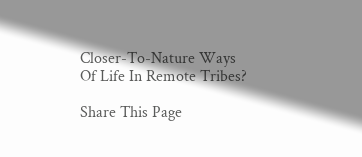Closer-To-Nature Ways Of Life In Remote Tribes?

Share This Page